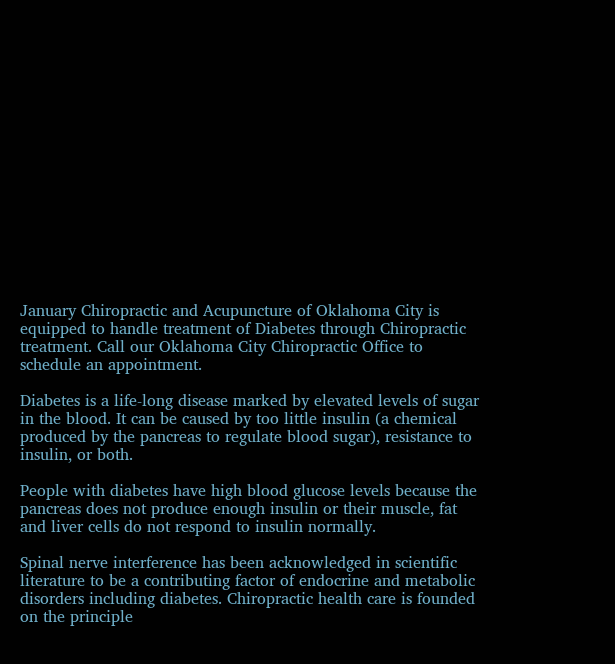January Chiropractic and Acupuncture of Oklahoma City is equipped to handle treatment of Diabetes through Chiropractic treatment. Call our Oklahoma City Chiropractic Office to schedule an appointment.

Diabetes is a life-long disease marked by elevated levels of sugar in the blood. It can be caused by too little insulin (a chemical produced by the pancreas to regulate blood sugar), resistance to insulin, or both.

People with diabetes have high blood glucose levels because the pancreas does not produce enough insulin or their muscle, fat and liver cells do not respond to insulin normally.

Spinal nerve interference has been acknowledged in scientific literature to be a contributing factor of endocrine and metabolic disorders including diabetes. Chiropractic health care is founded on the principle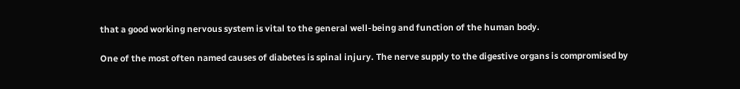that a good working nervous system is vital to the general well-being and function of the human body.

One of the most often named causes of diabetes is spinal injury. The nerve supply to the digestive organs is compromised by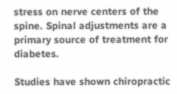stress on nerve centers of the spine. Spinal adjustments are a primary source of treatment for diabetes.

Studies have shown chiropractic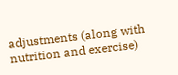adjustments (along with nutrition and exercise)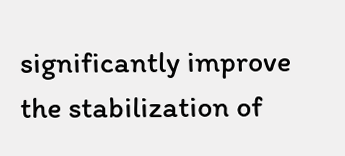significantly improve the stabilization of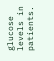glucose levels in patients.